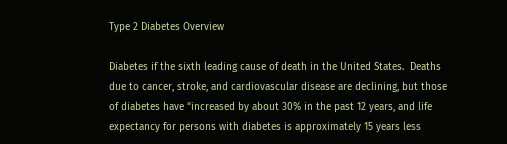Type 2 Diabetes Overview

Diabetes if the sixth leading cause of death in the United States.  Deaths due to cancer, stroke, and cardiovascular disease are declining, but those of diabetes have “increased by about 30% in the past 12 years, and life expectancy for persons with diabetes is approximately 15 years less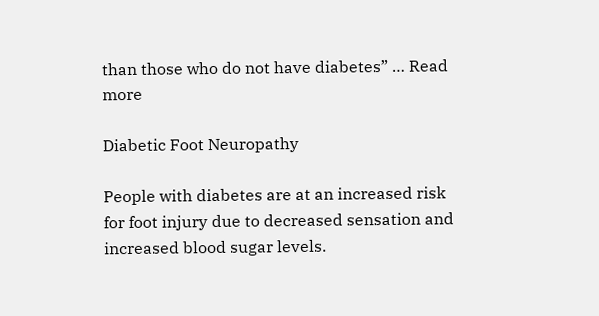than those who do not have diabetes” … Read more

Diabetic Foot Neuropathy

People with diabetes are at an increased risk for foot injury due to decreased sensation and increased blood sugar levels.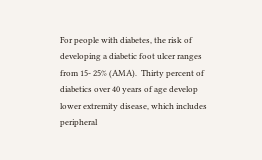For people with diabetes, the risk of developing a diabetic foot ulcer ranges from 15- 25% (AMA).  Thirty percent of diabetics over 40 years of age develop lower extremity disease, which includes peripheral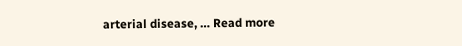arterial disease, … Read more